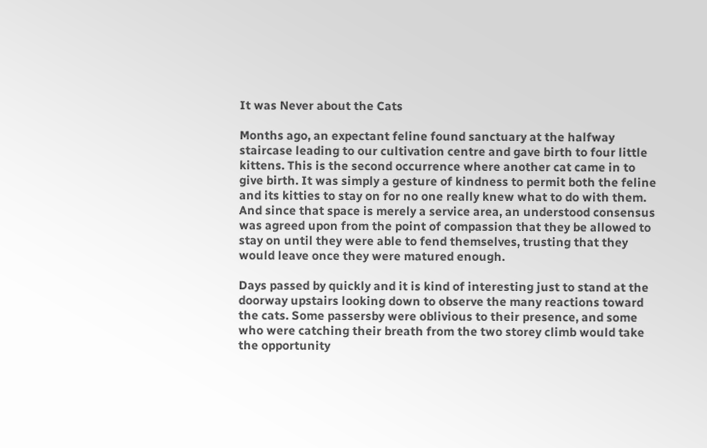It was Never about the Cats

Months ago, an expectant feline found sanctuary at the halfway staircase leading to our cultivation centre and gave birth to four little kittens. This is the second occurrence where another cat came in to give birth. It was simply a gesture of kindness to permit both the feline and its kitties to stay on for no one really knew what to do with them. And since that space is merely a service area, an understood consensus was agreed upon from the point of compassion that they be allowed to stay on until they were able to fend themselves, trusting that they would leave once they were matured enough.

Days passed by quickly and it is kind of interesting just to stand at the doorway upstairs looking down to observe the many reactions toward the cats. Some passersby were oblivious to their presence, and some who were catching their breath from the two storey climb would take the opportunity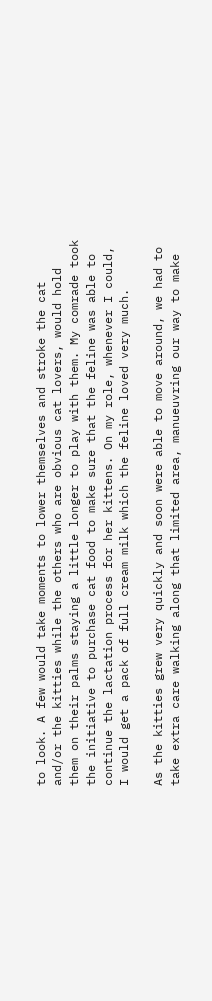to look. A few would take moments to lower themselves and stroke the cat and/or the kitties while the others who are obvious cat lovers, would hold them on their palms staying a little longer to play with them. My comrade took the initiative to purchase cat food to make sure that the feline was able to continue the lactation process for her kittens. On my role, whenever I could, I would get a pack of full cream milk which the feline loved very much.

As the kitties grew very quickly and soon were able to move around, we had to take extra care walking along that limited area, manueuvring our way to make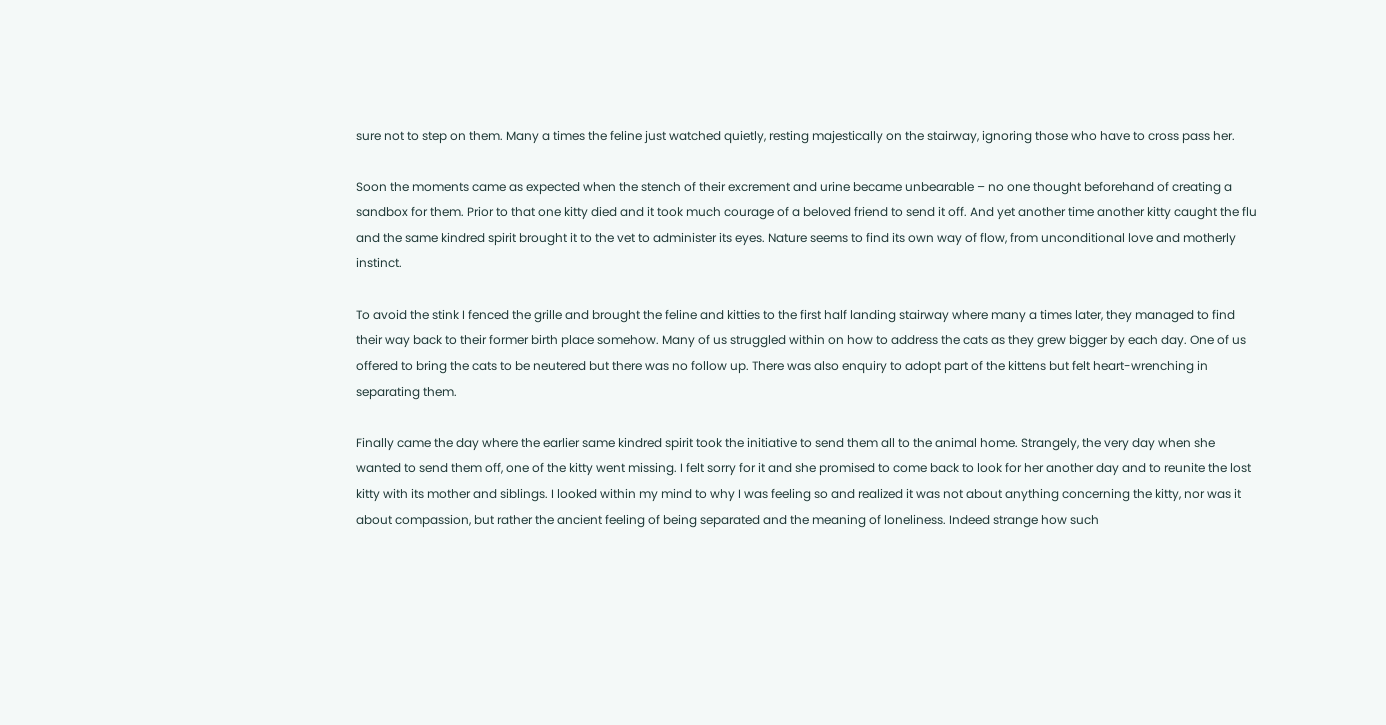sure not to step on them. Many a times the feline just watched quietly, resting majestically on the stairway, ignoring those who have to cross pass her.

Soon the moments came as expected when the stench of their excrement and urine became unbearable – no one thought beforehand of creating a sandbox for them. Prior to that one kitty died and it took much courage of a beloved friend to send it off. And yet another time another kitty caught the flu and the same kindred spirit brought it to the vet to administer its eyes. Nature seems to find its own way of flow, from unconditional love and motherly instinct.

To avoid the stink I fenced the grille and brought the feline and kitties to the first half landing stairway where many a times later, they managed to find their way back to their former birth place somehow. Many of us struggled within on how to address the cats as they grew bigger by each day. One of us offered to bring the cats to be neutered but there was no follow up. There was also enquiry to adopt part of the kittens but felt heart-wrenching in separating them.

Finally came the day where the earlier same kindred spirit took the initiative to send them all to the animal home. Strangely, the very day when she wanted to send them off, one of the kitty went missing. I felt sorry for it and she promised to come back to look for her another day and to reunite the lost kitty with its mother and siblings. I looked within my mind to why I was feeling so and realized it was not about anything concerning the kitty, nor was it about compassion, but rather the ancient feeling of being separated and the meaning of loneliness. Indeed strange how such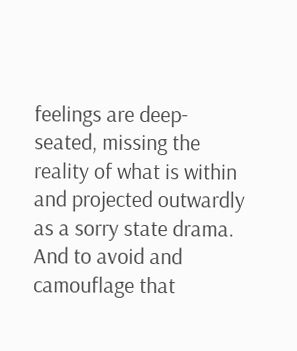feelings are deep-seated, missing the reality of what is within and projected outwardly as a sorry state drama. And to avoid and camouflage that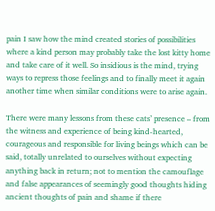pain I saw how the mind created stories of possibilities where a kind person may probably take the lost kitty home and take care of it well. So insidious is the mind, trying ways to repress those feelings and to finally meet it again another time when similar conditions were to arise again.

There were many lessons from these cats’ presence – from the witness and experience of being kind-hearted, courageous and responsible for living beings which can be said, totally unrelated to ourselves without expecting anything back in return; not to mention the camouflage and false appearances of seemingly good thoughts hiding ancient thoughts of pain and shame if there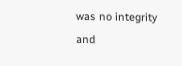was no integrity and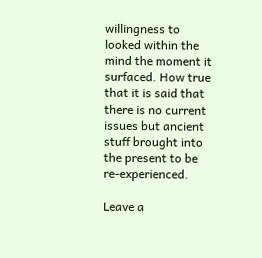willingness to looked within the mind the moment it surfaced. How true that it is said that there is no current issues but ancient stuff brought into the present to be re-experienced.

Leave a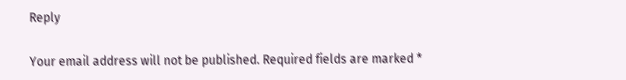Reply

Your email address will not be published. Required fields are marked *